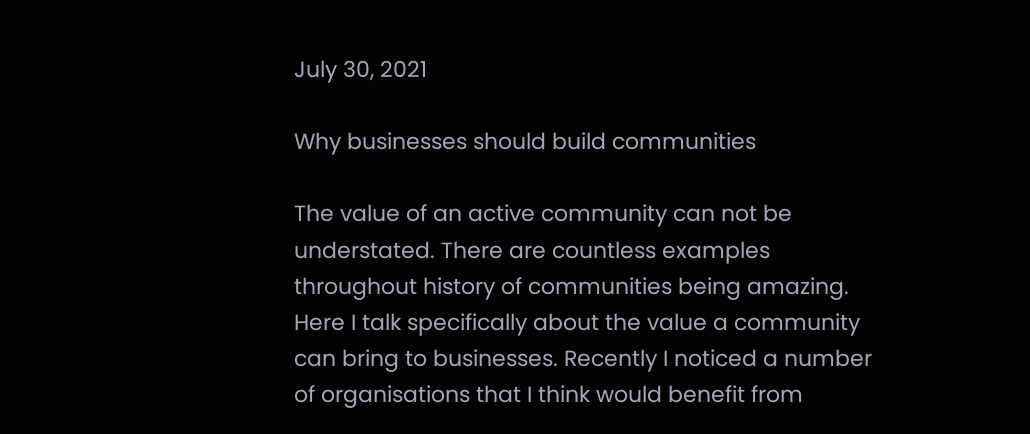July 30, 2021

Why businesses should build communities

The value of an active community can not be understated. There are countless examples throughout history of communities being amazing. Here I talk specifically about the value a community can bring to businesses. Recently I noticed a number of organisations that I think would benefit from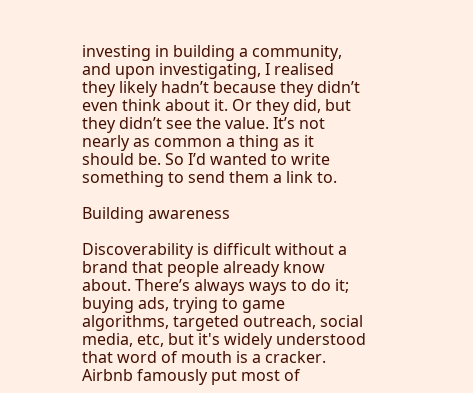investing in building a community, and upon investigating, I realised they likely hadn’t because they didn’t even think about it. Or they did, but they didn’t see the value. It’s not nearly as common a thing as it should be. So I’d wanted to write something to send them a link to.

Building awareness

Discoverability is difficult without a brand that people already know about. There’s always ways to do it; buying ads, trying to game algorithms, targeted outreach, social media, etc, but it's widely understood that word of mouth is a cracker. Airbnb famously put most of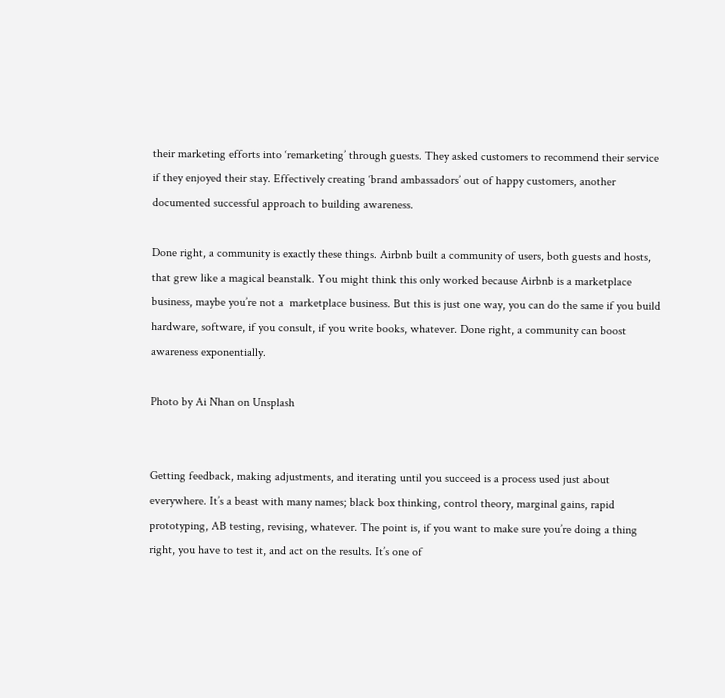their marketing efforts into ‘remarketing’ through guests. They asked customers to recommend their service if they enjoyed their stay. Effectively creating ‘brand ambassadors’ out of happy customers, another documented successful approach to building awareness.

Done right, a community is exactly these things. Airbnb built a community of users, both guests and hosts, that grew like a magical beanstalk. You might think this only worked because Airbnb is a marketplace business, maybe you’re not a  marketplace business. But this is just one way, you can do the same if you build hardware, software, if you consult, if you write books, whatever. Done right, a community can boost awareness exponentially.

Photo by Ai Nhan on Unsplash


Getting feedback, making adjustments, and iterating until you succeed is a process used just about everywhere. It’s a beast with many names; black box thinking, control theory, marginal gains, rapid prototyping, AB testing, revising, whatever. The point is, if you want to make sure you’re doing a thing right, you have to test it, and act on the results. It’s one of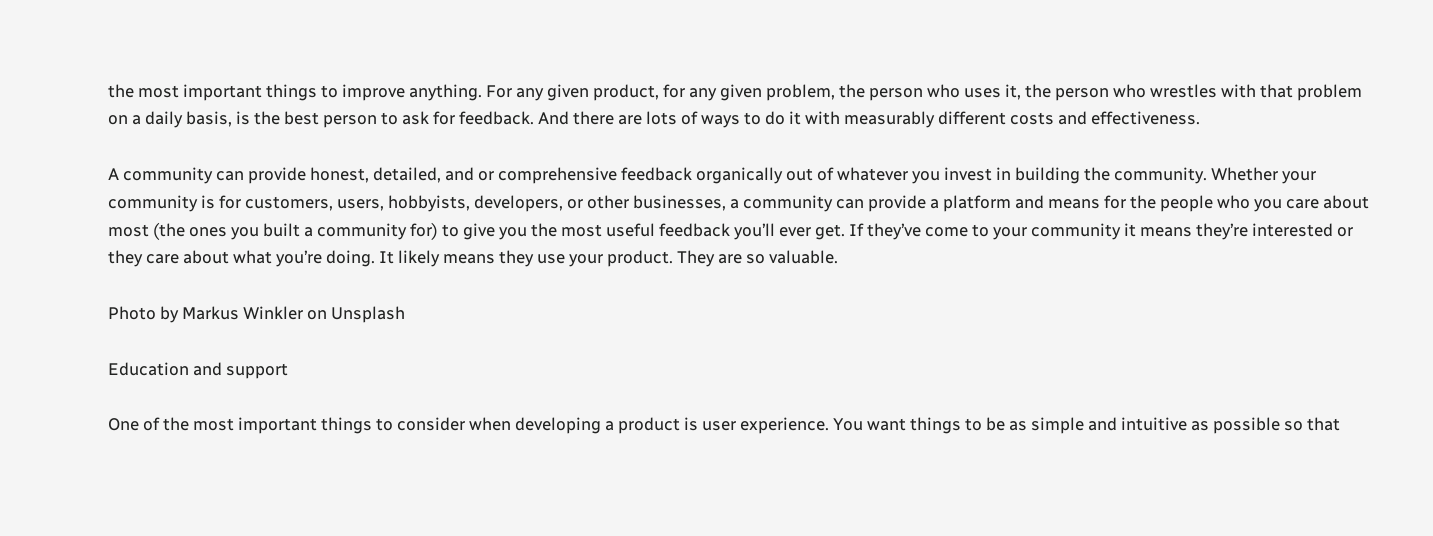the most important things to improve anything. For any given product, for any given problem, the person who uses it, the person who wrestles with that problem on a daily basis, is the best person to ask for feedback. And there are lots of ways to do it with measurably different costs and effectiveness.

A community can provide honest, detailed, and or comprehensive feedback organically out of whatever you invest in building the community. Whether your community is for customers, users, hobbyists, developers, or other businesses, a community can provide a platform and means for the people who you care about most (the ones you built a community for) to give you the most useful feedback you’ll ever get. If they’ve come to your community it means they’re interested or they care about what you’re doing. It likely means they use your product. They are so valuable.

Photo by Markus Winkler on Unsplash

Education and support

One of the most important things to consider when developing a product is user experience. You want things to be as simple and intuitive as possible so that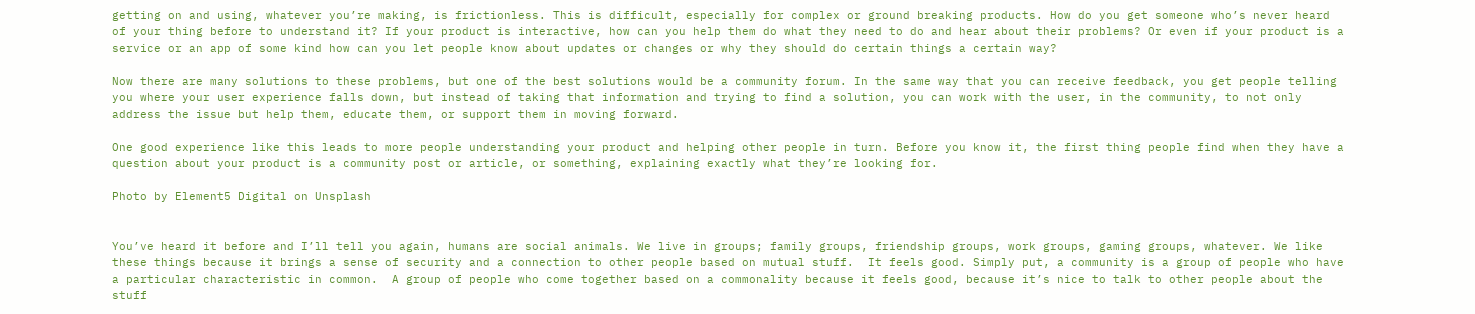getting on and using, whatever you’re making, is frictionless. This is difficult, especially for complex or ground breaking products. How do you get someone who’s never heard of your thing before to understand it? If your product is interactive, how can you help them do what they need to do and hear about their problems? Or even if your product is a service or an app of some kind how can you let people know about updates or changes or why they should do certain things a certain way?

Now there are many solutions to these problems, but one of the best solutions would be a community forum. In the same way that you can receive feedback, you get people telling you where your user experience falls down, but instead of taking that information and trying to find a solution, you can work with the user, in the community, to not only address the issue but help them, educate them, or support them in moving forward.

One good experience like this leads to more people understanding your product and helping other people in turn. Before you know it, the first thing people find when they have a question about your product is a community post or article, or something, explaining exactly what they’re looking for.

Photo by Element5 Digital on Unsplash


You’ve heard it before and I’ll tell you again, humans are social animals. We live in groups; family groups, friendship groups, work groups, gaming groups, whatever. We like these things because it brings a sense of security and a connection to other people based on mutual stuff.  It feels good. Simply put, a community is a group of people who have a particular characteristic in common.  A group of people who come together based on a commonality because it feels good, because it’s nice to talk to other people about the stuff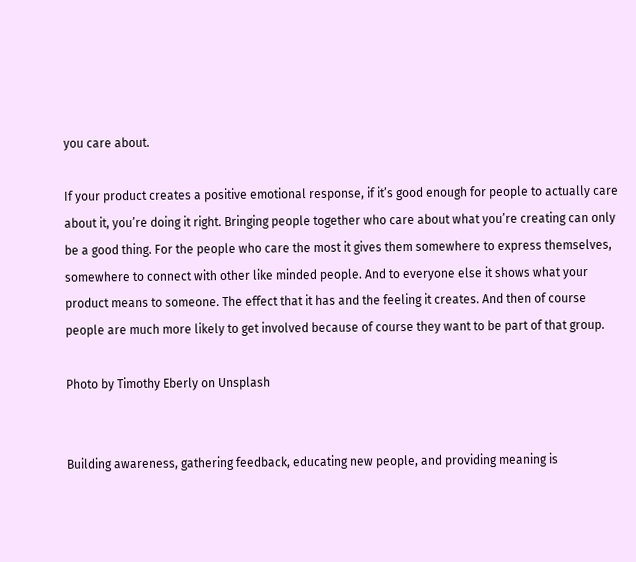you care about.

If your product creates a positive emotional response, if it’s good enough for people to actually care about it, you’re doing it right. Bringing people together who care about what you’re creating can only be a good thing. For the people who care the most it gives them somewhere to express themselves, somewhere to connect with other like minded people. And to everyone else it shows what your product means to someone. The effect that it has and the feeling it creates. And then of course people are much more likely to get involved because of course they want to be part of that group.

Photo by Timothy Eberly on Unsplash


Building awareness, gathering feedback, educating new people, and providing meaning is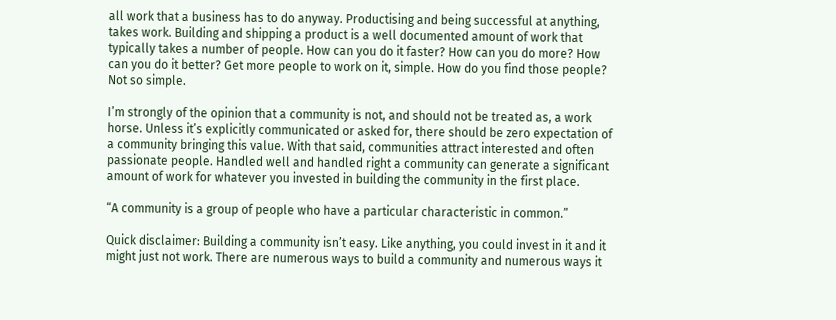all work that a business has to do anyway. Productising and being successful at anything, takes work. Building and shipping a product is a well documented amount of work that typically takes a number of people. How can you do it faster? How can you do more? How can you do it better? Get more people to work on it, simple. How do you find those people? Not so simple.

I’m strongly of the opinion that a community is not, and should not be treated as, a work horse. Unless it’s explicitly communicated or asked for, there should be zero expectation of a community bringing this value. With that said, communities attract interested and often passionate people. Handled well and handled right a community can generate a significant amount of work for whatever you invested in building the community in the first place.

“A community is a group of people who have a particular characteristic in common.”

Quick disclaimer: Building a community isn’t easy. Like anything, you could invest in it and it might just not work. There are numerous ways to build a community and numerous ways it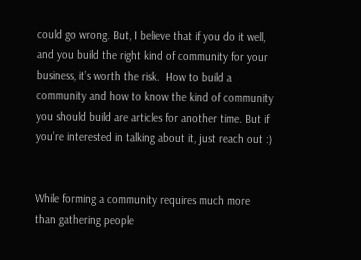could go wrong. But, I believe that if you do it well, and you build the right kind of community for your business, it’s worth the risk.  How to build a community and how to know the kind of community you should build are articles for another time. But if you’re interested in talking about it, just reach out :)


While forming a community requires much more than gathering people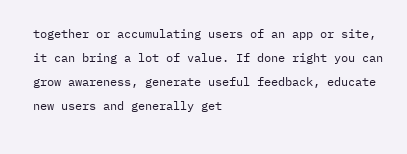together or accumulating users of an app or site, it can bring a lot of value. If done right you can grow awareness, generate useful feedback, educate new users and generally get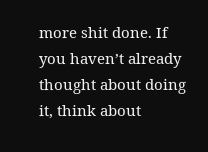more shit done. If you haven’t already thought about doing it, think about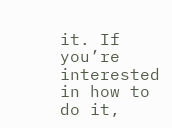it. If you’re interested in how to do it,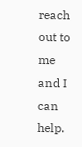reach out to me and I can help.